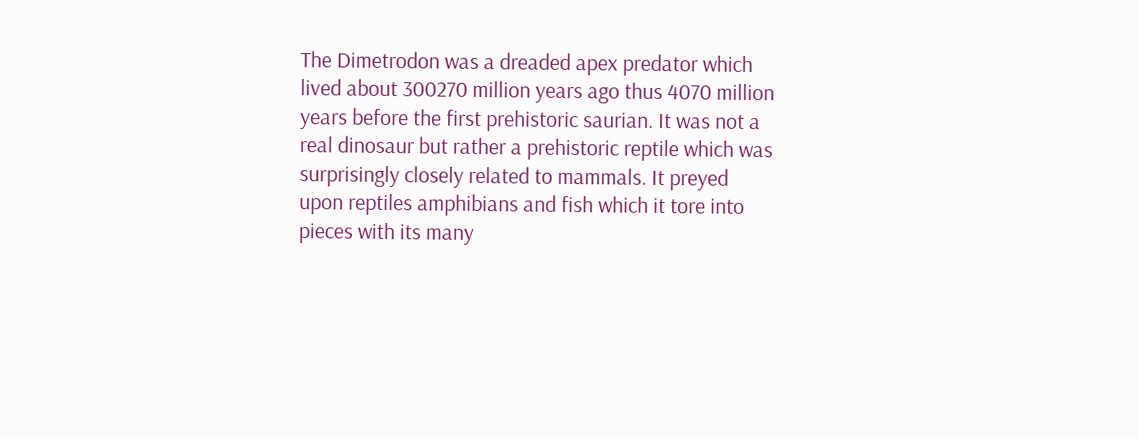The Dimetrodon was a dreaded apex predator which lived about 300270 million years ago thus 4070 million years before the first prehistoric saurian. It was not a real dinosaur but rather a prehistoric reptile which was surprisingly closely related to mammals. It preyed upon reptiles amphibians and fish which it tore into pieces with its many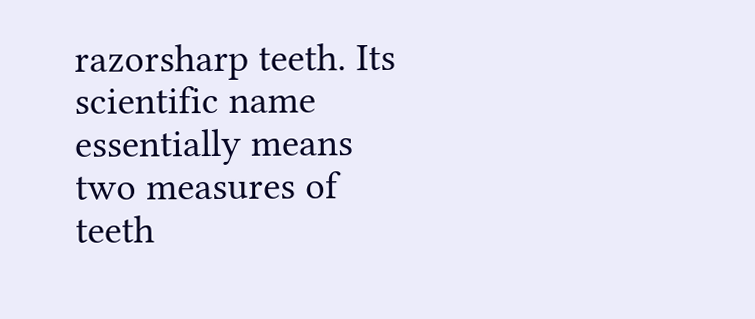razorsharp teeth. Its scientific name essentially means two measures of teeth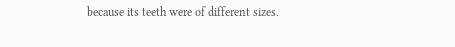because its teeth were of different sizes.